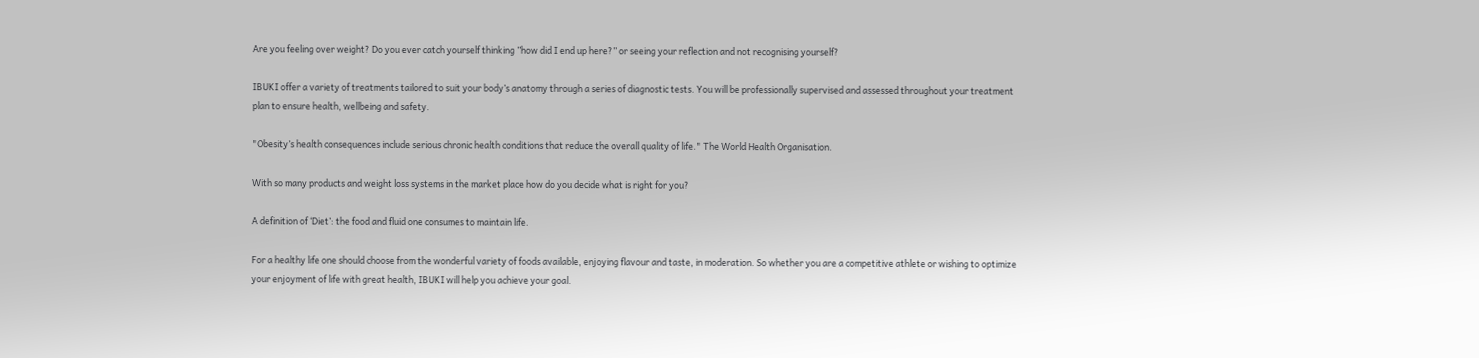Are you feeling over weight? Do you ever catch yourself thinking ”how did I end up here?” or seeing your reflection and not recognising yourself?

IBUKI offer a variety of treatments tailored to suit your body’s anatomy through a series of diagnostic tests. You will be professionally supervised and assessed throughout your treatment plan to ensure health, wellbeing and safety.

"Obesity’s health consequences include serious chronic health conditions that reduce the overall quality of life." The World Health Organisation.

With so many products and weight loss systems in the market place how do you decide what is right for you?

A definition of ‘Diet’: the food and fluid one consumes to maintain life.

For a healthy life one should choose from the wonderful variety of foods available, enjoying flavour and taste, in moderation. So whether you are a competitive athlete or wishing to optimize your enjoyment of life with great health, IBUKI will help you achieve your goal.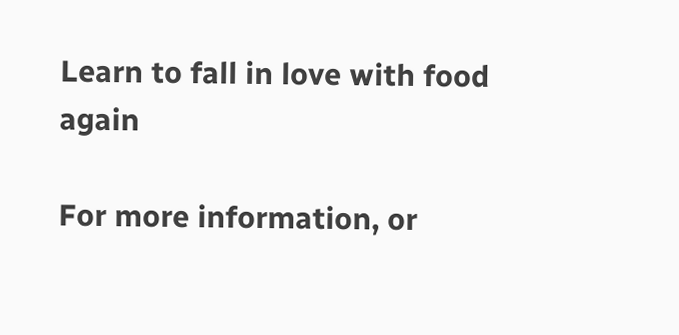Learn to fall in love with food again

For more information, or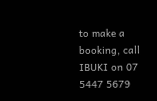to make a booking, call IBUKI on 07 5447 5679